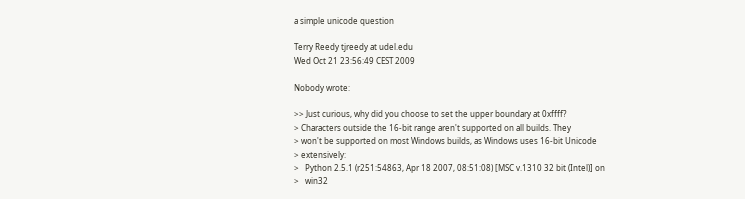a simple unicode question

Terry Reedy tjreedy at udel.edu
Wed Oct 21 23:56:49 CEST 2009

Nobody wrote:

>> Just curious, why did you choose to set the upper boundary at 0xffff?
> Characters outside the 16-bit range aren't supported on all builds. They
> won't be supported on most Windows builds, as Windows uses 16-bit Unicode
> extensively:
>   Python 2.5.1 (r251:54863, Apr 18 2007, 08:51:08) [MSC v.1310 32 bit (Intel)] on
>   win32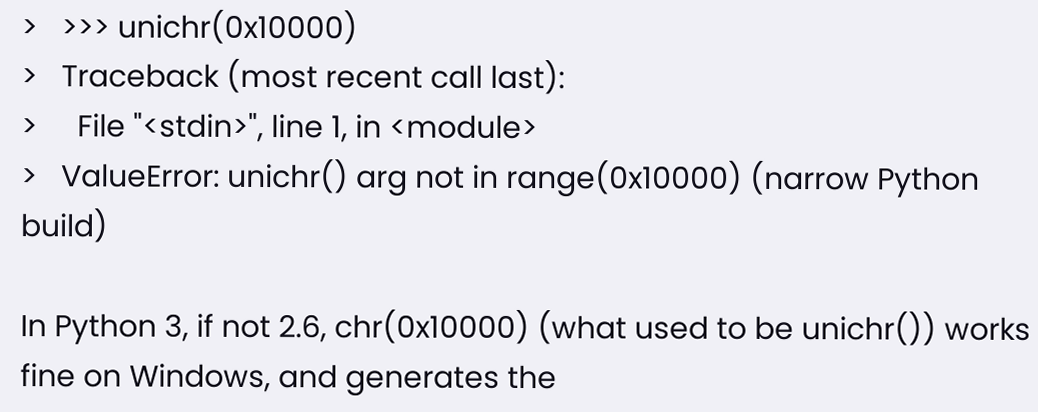>   >>> unichr(0x10000)
>   Traceback (most recent call last):
>     File "<stdin>", line 1, in <module>
>   ValueError: unichr() arg not in range(0x10000) (narrow Python build)

In Python 3, if not 2.6, chr(0x10000) (what used to be unichr()) works
fine on Windows, and generates the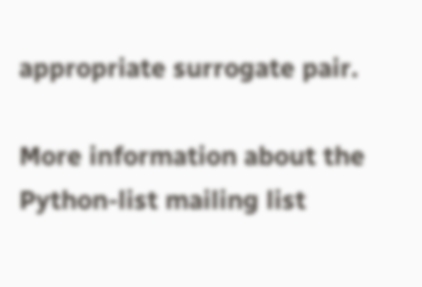appropriate surrogate pair.

More information about the Python-list mailing list